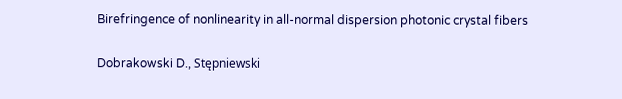Birefringence of nonlinearity in all-normal dispersion photonic crystal fibers

Dobrakowski D., Stępniewski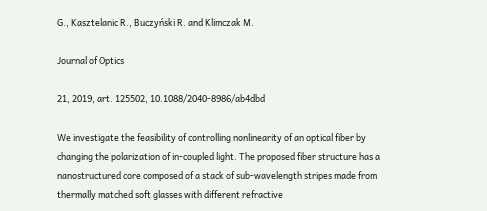G., Kasztelanic R., Buczyński R. and Klimczak M.

Journal of Optics

21, 2019, art. 125502, 10.1088/2040-8986/ab4dbd

We investigate the feasibility of controlling nonlinearity of an optical fiber by changing the polarization of in-coupled light. The proposed fiber structure has a nanostructured core composed of a stack of sub-wavelength stripes made from thermally matched soft glasses with different refractive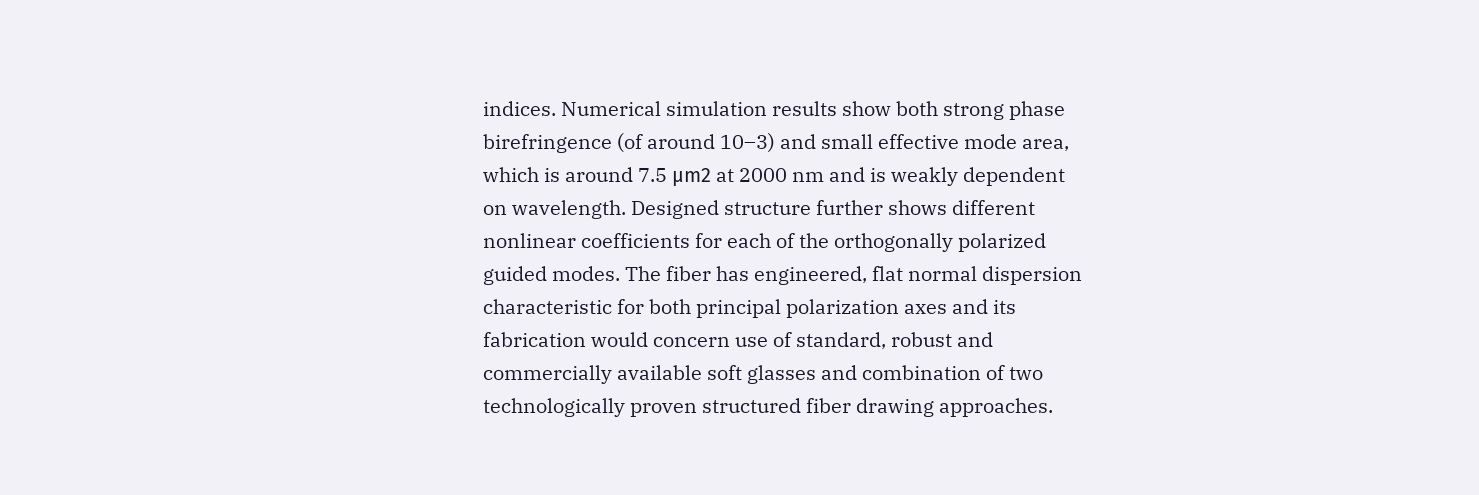indices. Numerical simulation results show both strong phase birefringence (of around 10–3) and small effective mode area, which is around 7.5 μm2 at 2000 nm and is weakly dependent on wavelength. Designed structure further shows different nonlinear coefficients for each of the orthogonally polarized guided modes. The fiber has engineered, flat normal dispersion characteristic for both principal polarization axes and its fabrication would concern use of standard, robust and commercially available soft glasses and combination of two technologically proven structured fiber drawing approaches.